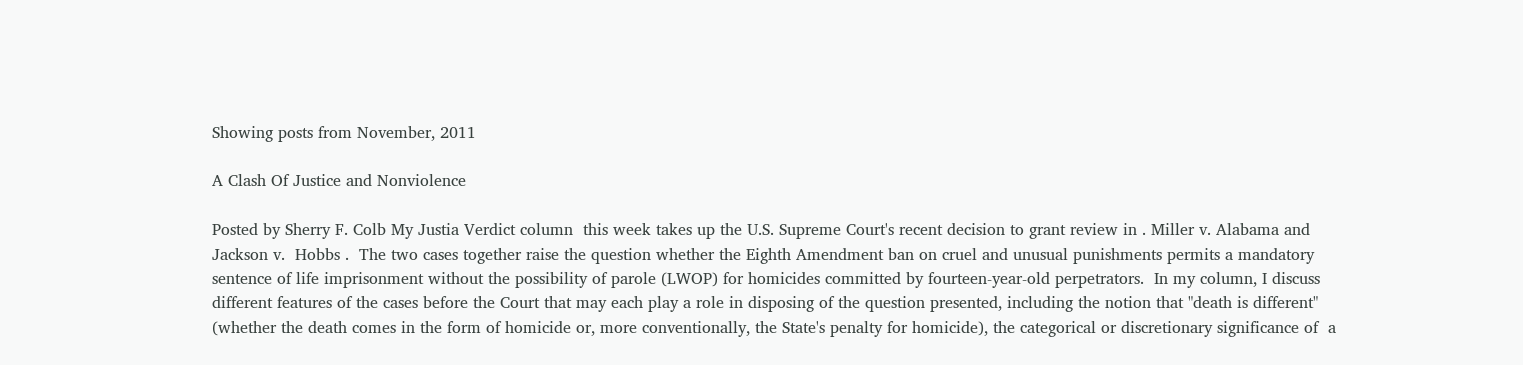Showing posts from November, 2011

A Clash Of Justice and Nonviolence

Posted by Sherry F. Colb My Justia Verdict column  this week takes up the U.S. Supreme Court's recent decision to grant review in . Miller v. Alabama and Jackson v.  Hobbs .  The two cases together raise the question whether the Eighth Amendment ban on cruel and unusual punishments permits a mandatory sentence of life imprisonment without the possibility of parole (LWOP) for homicides committed by fourteen-year-old perpetrators.  In my column, I discuss different features of the cases before the Court that may each play a role in disposing of the question presented, including the notion that "death is different" (whether the death comes in the form of homicide or, more conventionally, the State's penalty for homicide), the categorical or discretionary significance of  a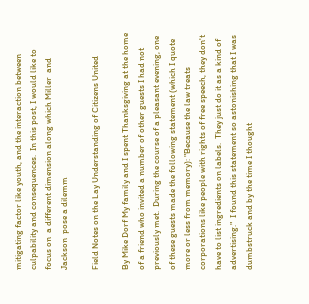mitigating factor like youth, and the interaction between culpability and consequences.  In this post, I would like to focus on  a different dimension along which Miller  and Jackson  pose a dilemm

Field Notes on the Lay Understanding of Citizens United

By Mike Dorf My family and I spent Thanksgiving at the home of a friend who invited a number of other guests I had not previously met.  During the course of a pleasant evening, one of these guests made the following statement (which I quote more or less from memory): "Because the law treats corporations like people with rights of free speech, they don't have to list ingredients on labels.  They just do it as a kind of advertising."  I found this statement so astonishing that I was dumbstruck and by the time I thought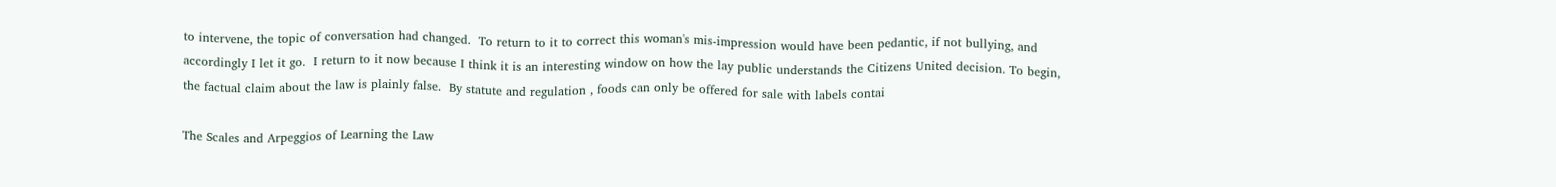to intervene, the topic of conversation had changed.  To return to it to correct this woman's mis-impression would have been pedantic, if not bullying, and accordingly I let it go.  I return to it now because I think it is an interesting window on how the lay public understands the Citizens United decision. To begin, the factual claim about the law is plainly false.  By statute and regulation , foods can only be offered for sale with labels contai

The Scales and Arpeggios of Learning the Law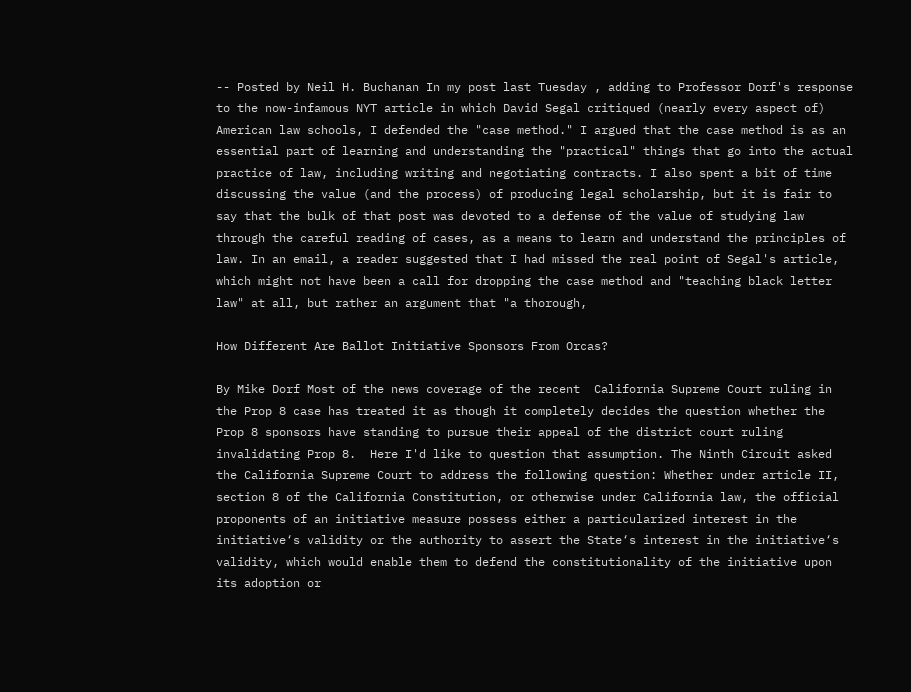-- Posted by Neil H. Buchanan In my post last Tuesday , adding to Professor Dorf's response to the now-infamous NYT article in which David Segal critiqued (nearly every aspect of) American law schools, I defended the "case method." I argued that the case method is as an essential part of learning and understanding the "practical" things that go into the actual practice of law, including writing and negotiating contracts. I also spent a bit of time discussing the value (and the process) of producing legal scholarship, but it is fair to say that the bulk of that post was devoted to a defense of the value of studying law through the careful reading of cases, as a means to learn and understand the principles of law. In an email, a reader suggested that I had missed the real point of Segal's article, which might not have been a call for dropping the case method and "teaching black letter law" at all, but rather an argument that "a thorough,

How Different Are Ballot Initiative Sponsors From Orcas?

By Mike Dorf Most of the news coverage of the recent  California Supreme Court ruling in the Prop 8 case has treated it as though it completely decides the question whether the Prop 8 sponsors have standing to pursue their appeal of the district court ruling invalidating Prop 8.  Here I'd like to question that assumption. The Ninth Circuit asked the California Supreme Court to address the following question: Whether under article II, section 8 of the California Constitution, or otherwise under California law, the official proponents of an initiative measure possess either a particularized interest in the initiative‘s validity or the authority to assert the State‘s interest in the initiative‘s validity, which would enable them to defend the constitutionality of the initiative upon its adoption or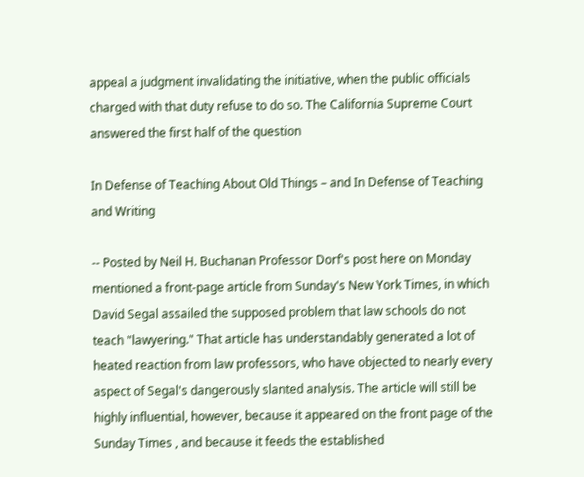appeal a judgment invalidating the initiative, when the public officials charged with that duty refuse to do so. The California Supreme Court answered the first half of the question

In Defense of Teaching About Old Things – and In Defense of Teaching and Writing

-- Posted by Neil H. Buchanan Professor Dorf's post here on Monday mentioned a front-page article from Sunday's New York Times, in which David Segal assailed the supposed problem that law schools do not teach "lawyering." That article has understandably generated a lot of heated reaction from law professors, who have objected to nearly every aspect of Segal's dangerously slanted analysis. The article will still be highly influential, however, because it appeared on the front page of the Sunday Times , and because it feeds the established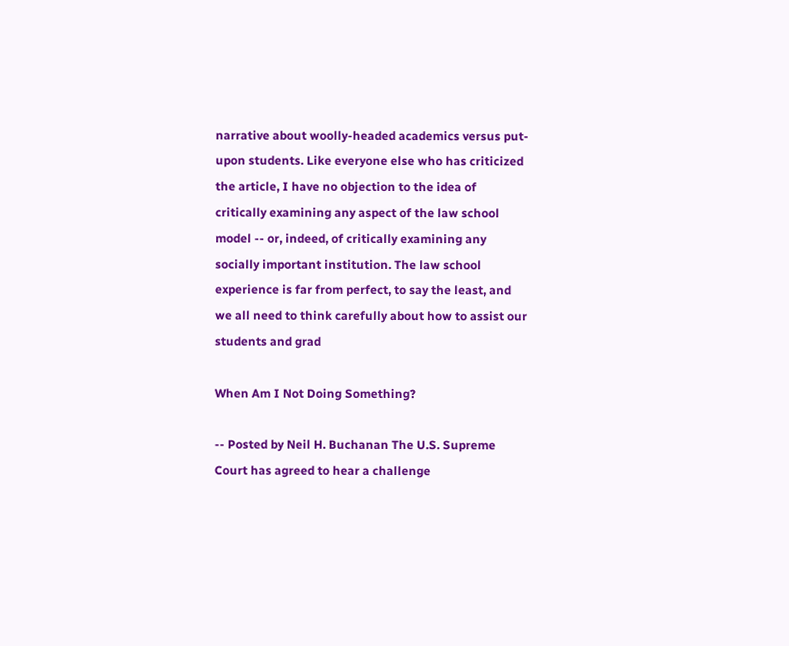narrative about woolly-headed academics versus put-upon students. Like everyone else who has criticized the article, I have no objection to the idea of critically examining any aspect of the law school model -- or, indeed, of critically examining any socially important institution. The law school experience is far from perfect, to say the least, and we all need to think carefully about how to assist our students and grad

When Am I Not Doing Something?

-- Posted by Neil H. Buchanan The U.S. Supreme Court has agreed to hear a challenge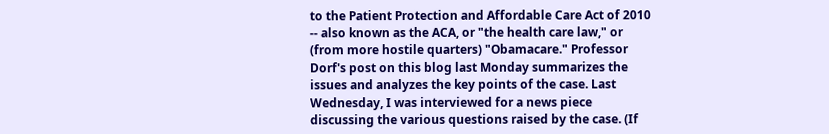to the Patient Protection and Affordable Care Act of 2010 -- also known as the ACA, or "the health care law," or (from more hostile quarters) "Obamacare." Professor Dorf's post on this blog last Monday summarizes the issues and analyzes the key points of the case. Last Wednesday, I was interviewed for a news piece discussing the various questions raised by the case. (If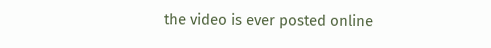the video is ever posted online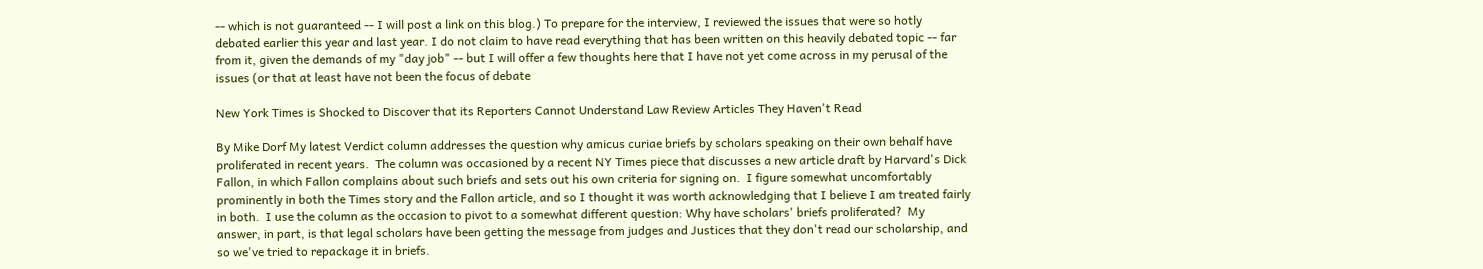-- which is not guaranteed -- I will post a link on this blog.) To prepare for the interview, I reviewed the issues that were so hotly debated earlier this year and last year. I do not claim to have read everything that has been written on this heavily debated topic -- far from it, given the demands of my "day job" -- but I will offer a few thoughts here that I have not yet come across in my perusal of the issues (or that at least have not been the focus of debate

New York Times is Shocked to Discover that its Reporters Cannot Understand Law Review Articles They Haven't Read

By Mike Dorf My latest Verdict column addresses the question why amicus curiae briefs by scholars speaking on their own behalf have proliferated in recent years.  The column was occasioned by a recent NY Times piece that discusses a new article draft by Harvard's Dick Fallon, in which Fallon complains about such briefs and sets out his own criteria for signing on.  I figure somewhat uncomfortably prominently in both the Times story and the Fallon article, and so I thought it was worth acknowledging that I believe I am treated fairly in both.  I use the column as the occasion to pivot to a somewhat different question: Why have scholars' briefs proliferated?  My answer, in part, is that legal scholars have been getting the message from judges and Justices that they don't read our scholarship, and so we've tried to repackage it in briefs.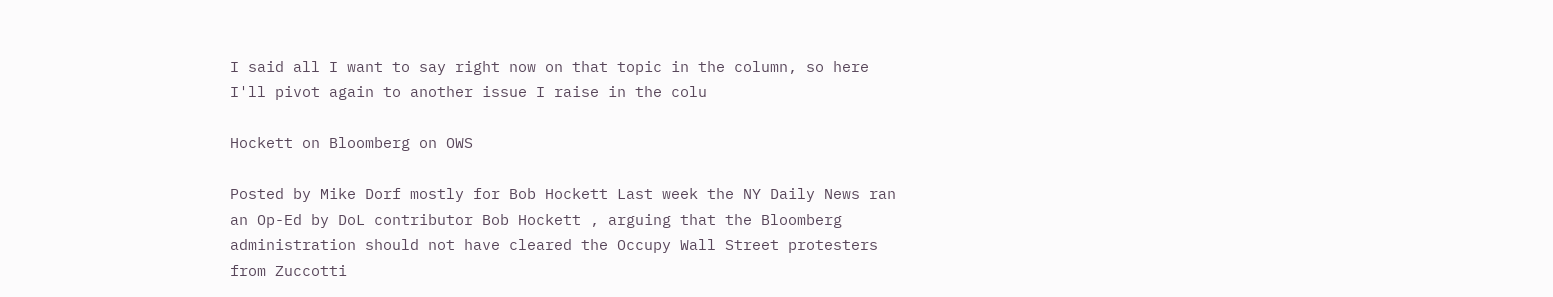I said all I want to say right now on that topic in the column, so here I'll pivot again to another issue I raise in the colu

Hockett on Bloomberg on OWS

Posted by Mike Dorf mostly for Bob Hockett Last week the NY Daily News ran an Op-Ed by DoL contributor Bob Hockett , arguing that the Bloomberg administration should not have cleared the Occupy Wall Street protesters from Zuccotti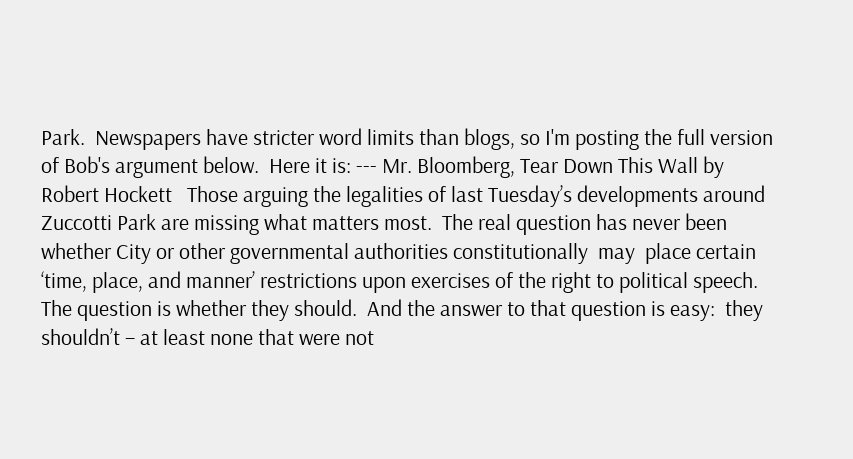Park.  Newspapers have stricter word limits than blogs, so I'm posting the full version of Bob's argument below.  Here it is: --- Mr. Bloomberg, Tear Down This Wall by Robert Hockett   Those arguing the legalities of last Tuesday’s developments around Zuccotti Park are missing what matters most.  The real question has never been whether City or other governmental authorities constitutionally  may  place certain ‘time, place, and manner’ restrictions upon exercises of the right to political speech.  The question is whether they should.  And the answer to that question is easy:  they shouldn’t – at least none that were not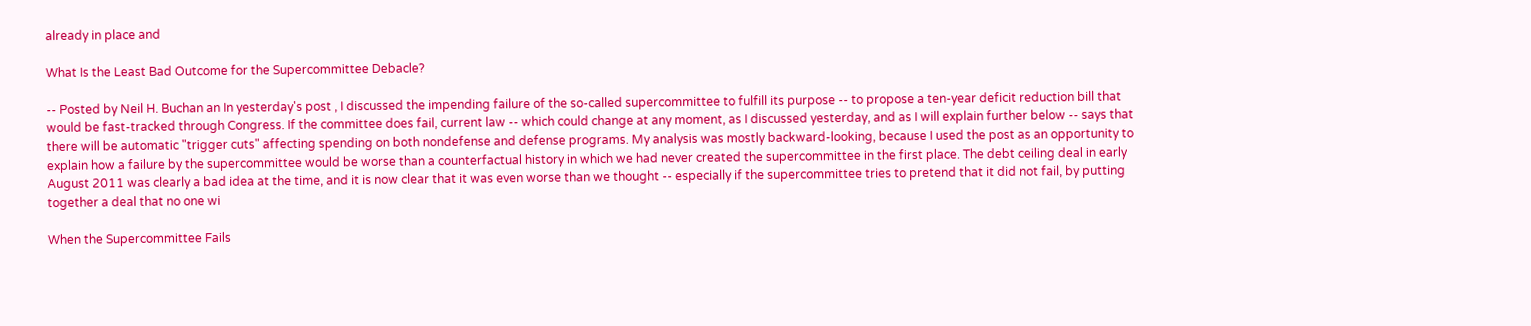already in place and

What Is the Least Bad Outcome for the Supercommittee Debacle?

-- Posted by Neil H. Buchan an In yesterday's post , I discussed the impending failure of the so-called supercommittee to fulfill its purpose -- to propose a ten-year deficit reduction bill that would be fast-tracked through Congress. If the committee does fail, current law -- which could change at any moment, as I discussed yesterday, and as I will explain further below -- says that there will be automatic "trigger cuts" affecting spending on both nondefense and defense programs. My analysis was mostly backward-looking, because I used the post as an opportunity to explain how a failure by the supercommittee would be worse than a counterfactual history in which we had never created the supercommittee in the first place. The debt ceiling deal in early August 2011 was clearly a bad idea at the time, and it is now clear that it was even worse than we thought -- especially if the supercommittee tries to pretend that it did not fail, by putting together a deal that no one wi

When the Supercommittee Fails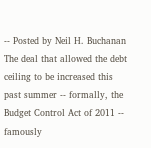-- Posted by Neil H. Buchanan The deal that allowed the debt ceiling to be increased this past summer -- formally, the Budget Control Act of 2011 -- famously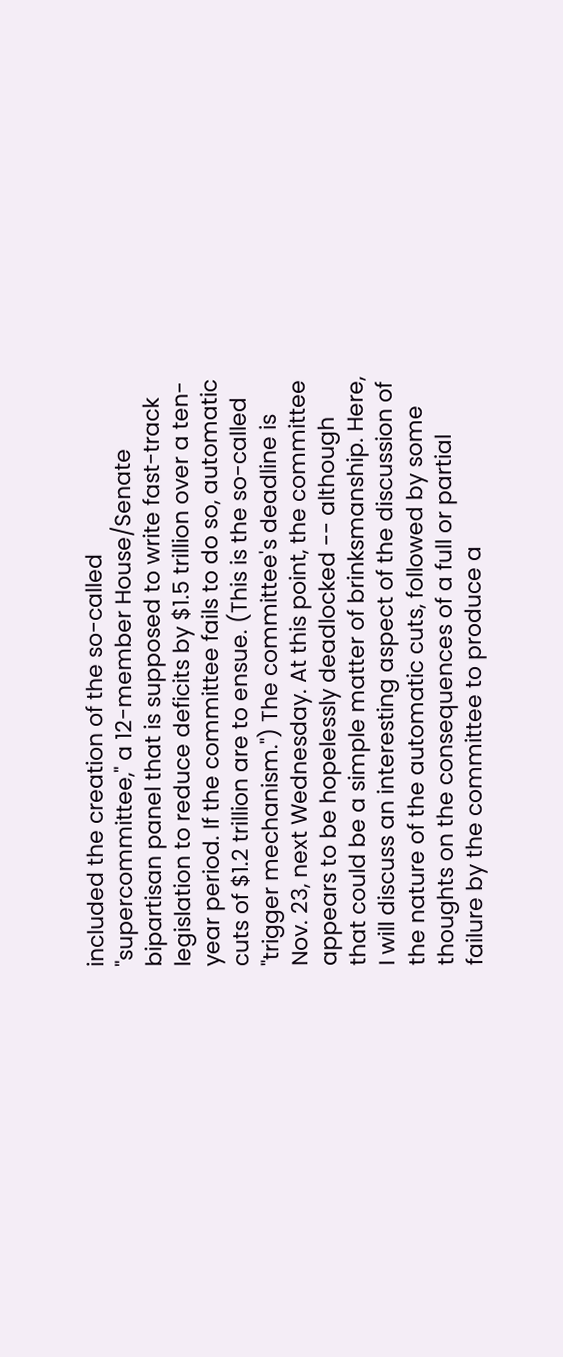included the creation of the so-called "supercommittee," a 12-member House/Senate bipartisan panel that is supposed to write fast-track legislation to reduce deficits by $1.5 trillion over a ten-year period. If the committee fails to do so, automatic cuts of $1.2 trillion are to ensue. (This is the so-called "trigger mechanism.") The committee's deadline is Nov. 23, next Wednesday. At this point, the committee appears to be hopelessly deadlocked -- although that could be a simple matter of brinksmanship. Here, I will discuss an interesting aspect of the discussion of the nature of the automatic cuts, followed by some thoughts on the consequences of a full or partial failure by the committee to produce a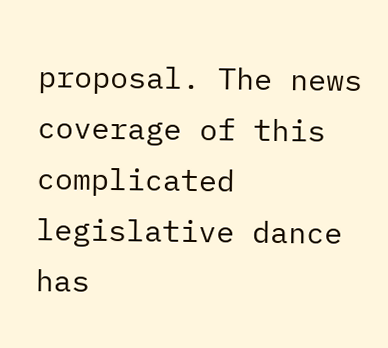proposal. The news coverage of this complicated legislative dance has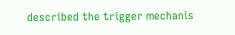described the trigger mechanis